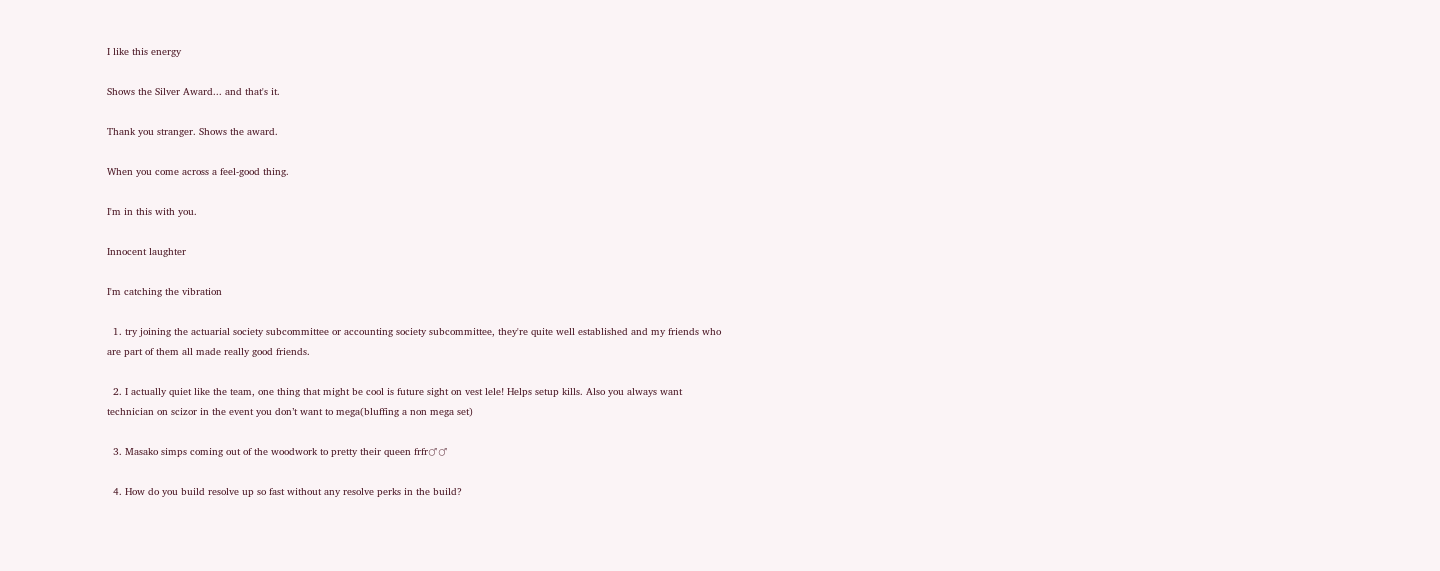I like this energy

Shows the Silver Award... and that's it.

Thank you stranger. Shows the award.

When you come across a feel-good thing.

I'm in this with you.

Innocent laughter

I'm catching the vibration

  1. try joining the actuarial society subcommittee or accounting society subcommittee, they're quite well established and my friends who are part of them all made really good friends.

  2. I actually quiet like the team, one thing that might be cool is future sight on vest lele! Helps setup kills. Also you always want technician on scizor in the event you don’t want to mega(bluffing a non mega set)

  3. Masako simps coming out of the woodwork to pretty their queen frfr♂♂

  4. How do you build resolve up so fast without any resolve perks in the build?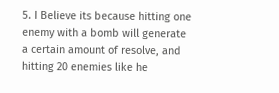5. I Believe its because hitting one enemy with a bomb will generate a certain amount of resolve, and hitting 20 enemies like he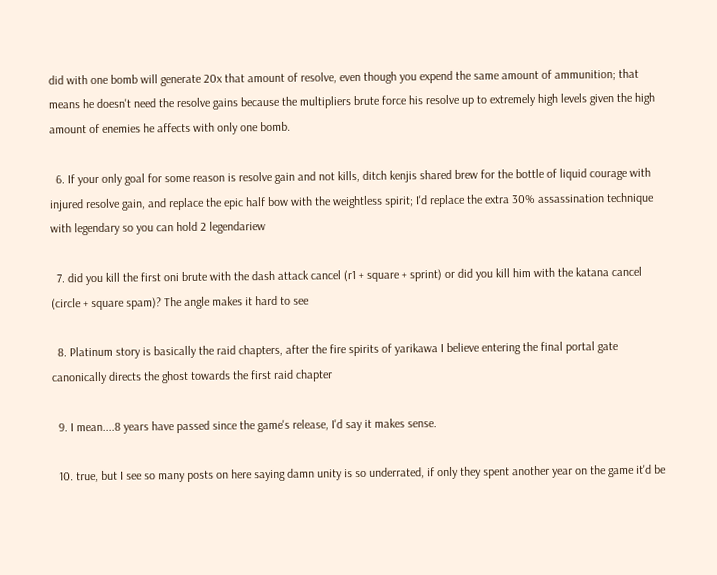did with one bomb will generate 20x that amount of resolve, even though you expend the same amount of ammunition; that means he doesn't need the resolve gains because the multipliers brute force his resolve up to extremely high levels given the high amount of enemies he affects with only one bomb.

  6. If your only goal for some reason is resolve gain and not kills, ditch kenjis shared brew for the bottle of liquid courage with injured resolve gain, and replace the epic half bow with the weightless spirit; I'd replace the extra 30% assassination technique with legendary so you can hold 2 legendariew

  7. did you kill the first oni brute with the dash attack cancel (r1 + square + sprint) or did you kill him with the katana cancel (circle + square spam)? The angle makes it hard to see

  8. Platinum story is basically the raid chapters, after the fire spirits of yarikawa I believe entering the final portal gate canonically directs the ghost towards the first raid chapter

  9. I mean....8 years have passed since the game's release, I'd say it makes sense.

  10. true, but I see so many posts on here saying damn unity is so underrated, if only they spent another year on the game it'd be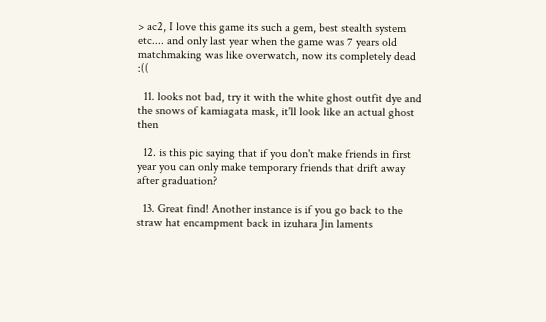> ac2, I love this game its such a gem, best stealth system etc.... and only last year when the game was 7 years old matchmaking was like overwatch, now its completely dead :((

  11. looks not bad, try it with the white ghost outfit dye and the snows of kamiagata mask, it'll look like an actual ghost then

  12. is this pic saying that if you don't make friends in first year you can only make temporary friends that drift away after graduation?

  13. Great find! Another instance is if you go back to the straw hat encampment back in izuhara Jin laments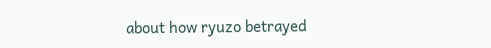about how ryuzo betrayed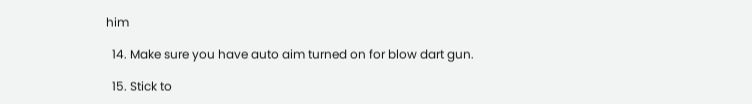him

  14. Make sure you have auto aim turned on for blow dart gun.

  15. Stick to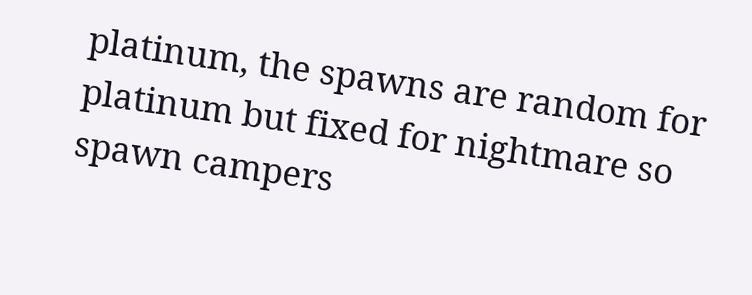platinum, the spawns are random for platinum but fixed for nightmare so spawn campers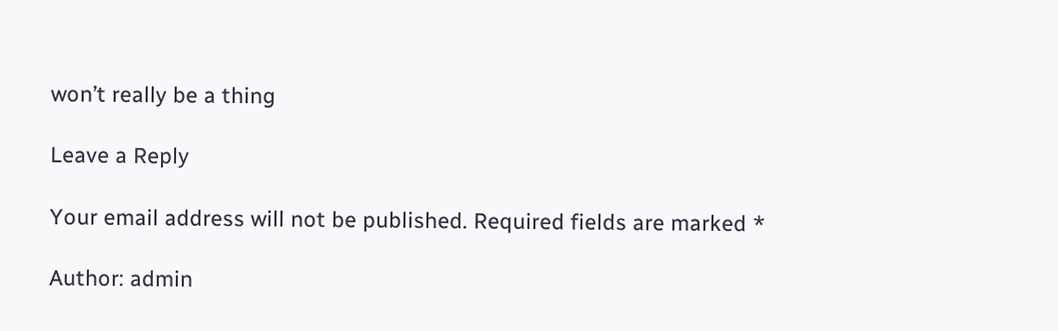won’t really be a thing

Leave a Reply

Your email address will not be published. Required fields are marked *

Author: admin